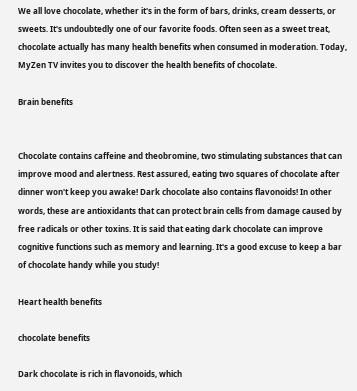We all love chocolate, whether it's in the form of bars, drinks, cream desserts, or sweets. It's undoubtedly one of our favorite foods. Often seen as a sweet treat, chocolate actually has many health benefits when consumed in moderation. Today, MyZen TV invites you to discover the health benefits of chocolate.

Brain benefits


Chocolate contains caffeine and theobromine, two stimulating substances that can improve mood and alertness. Rest assured, eating two squares of chocolate after dinner won't keep you awake! Dark chocolate also contains flavonoids! In other words, these are antioxidants that can protect brain cells from damage caused by free radicals or other toxins. It is said that eating dark chocolate can improve cognitive functions such as memory and learning. It's a good excuse to keep a bar of chocolate handy while you study!

Heart health benefits

chocolate benefits

Dark chocolate is rich in flavonoids, which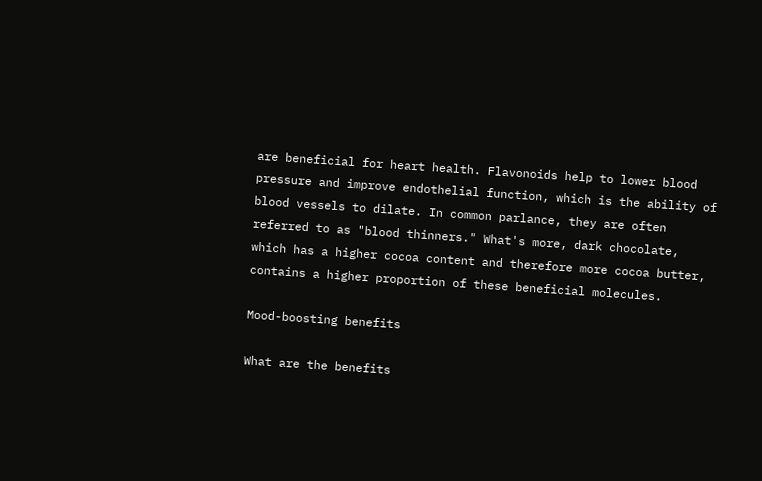are beneficial for heart health. Flavonoids help to lower blood pressure and improve endothelial function, which is the ability of blood vessels to dilate. In common parlance, they are often referred to as "blood thinners." What's more, dark chocolate, which has a higher cocoa content and therefore more cocoa butter, contains a higher proportion of these beneficial molecules.

Mood-boosting benefits

What are the benefits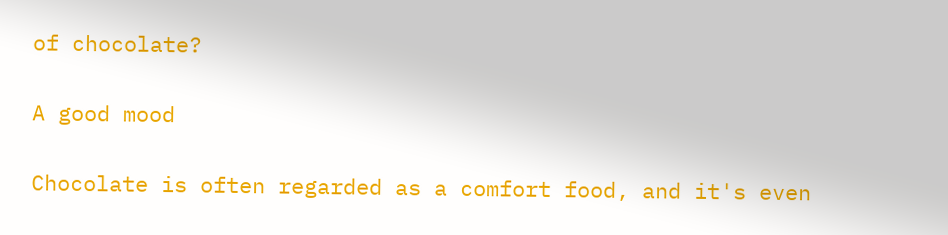of chocolate?

A good mood

Chocolate is often regarded as a comfort food, and it's even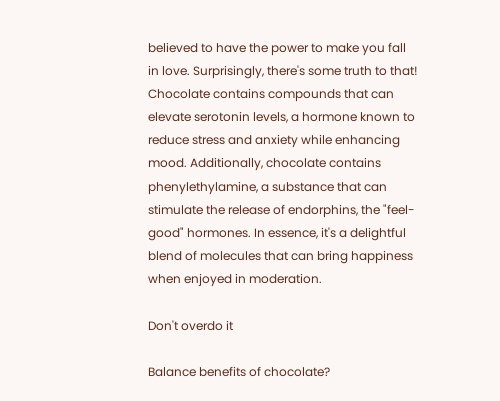believed to have the power to make you fall in love. Surprisingly, there's some truth to that! Chocolate contains compounds that can elevate serotonin levels, a hormone known to reduce stress and anxiety while enhancing mood. Additionally, chocolate contains phenylethylamine, a substance that can stimulate the release of endorphins, the "feel-good" hormones. In essence, it's a delightful blend of molecules that can bring happiness when enjoyed in moderation.

Don't overdo it

Balance benefits of chocolate?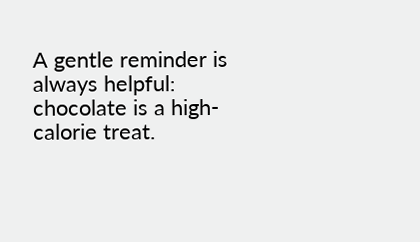A gentle reminder is always helpful: chocolate is a high-calorie treat.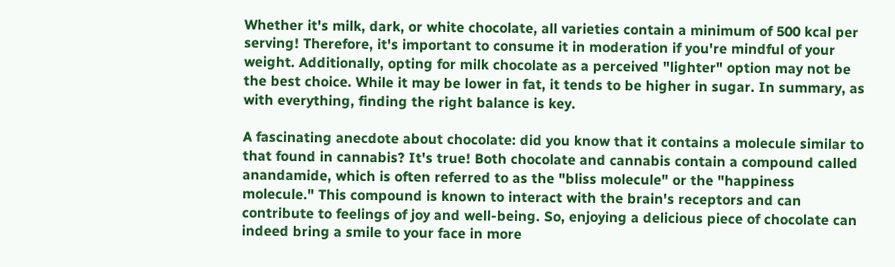Whether it's milk, dark, or white chocolate, all varieties contain a minimum of 500 kcal per serving! Therefore, it's important to consume it in moderation if you're mindful of your weight. Additionally, opting for milk chocolate as a perceived "lighter" option may not be the best choice. While it may be lower in fat, it tends to be higher in sugar. In summary, as with everything, finding the right balance is key.

A fascinating anecdote about chocolate: did you know that it contains a molecule similar to that found in cannabis? It's true! Both chocolate and cannabis contain a compound called anandamide, which is often referred to as the "bliss molecule" or the "happiness molecule." This compound is known to interact with the brain's receptors and can contribute to feelings of joy and well-being. So, enjoying a delicious piece of chocolate can indeed bring a smile to your face in more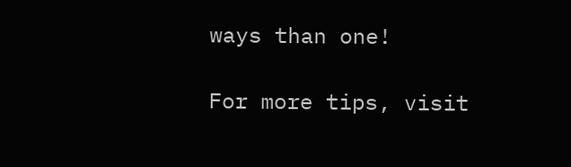ways than one!

For more tips, visit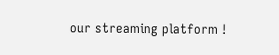our streaming platform !